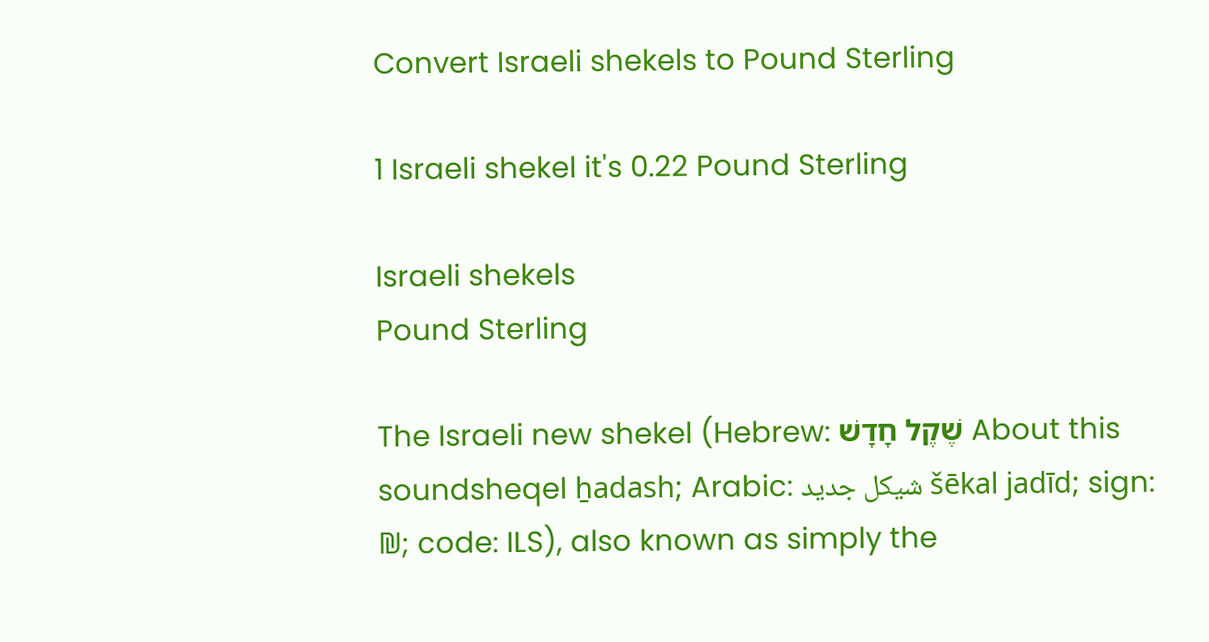Convert Israeli shekels to Pound Sterling

1 Israeli shekel it's 0.22 Pound Sterling

Israeli shekels
Pound Sterling

The Israeli new shekel (Hebrew: שֶׁקֶל חָדָשׁ About this soundsheqel ẖadash; Arabic: شيكل جديد šēkal jadīd; sign: ₪; code: ILS), also known as simply the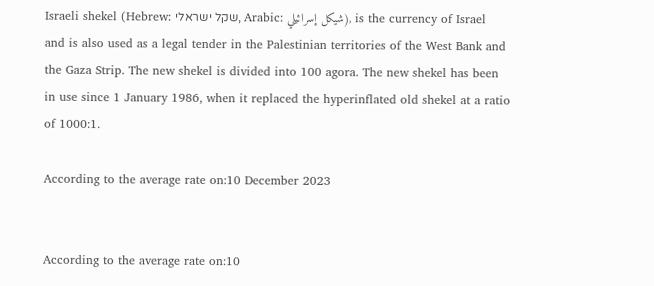Israeli shekel (Hebrew: שקל ישראלי, Arabic: شيكل إسرائيلي), is the currency of Israel and is also used as a legal tender in the Palestinian territories of the West Bank and the Gaza Strip. The new shekel is divided into 100 agora. The new shekel has been in use since 1 January 1986, when it replaced the hyperinflated old shekel at a ratio of 1000:1.

According to the average rate on:10 December 2023


According to the average rate on:10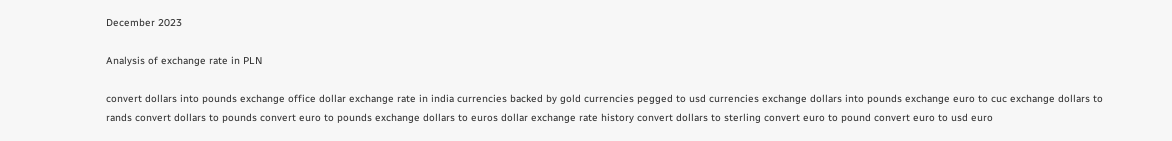December 2023

Analysis of exchange rate in PLN

convert dollars into pounds exchange office dollar exchange rate in india currencies backed by gold currencies pegged to usd currencies exchange dollars into pounds exchange euro to cuc exchange dollars to rands convert dollars to pounds convert euro to pounds exchange dollars to euros dollar exchange rate history convert dollars to sterling convert euro to pound convert euro to usd euro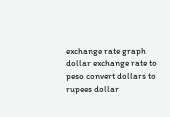exchange rate graph dollar exchange rate to peso convert dollars to rupees dollar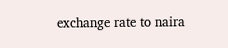exchange rate to naira